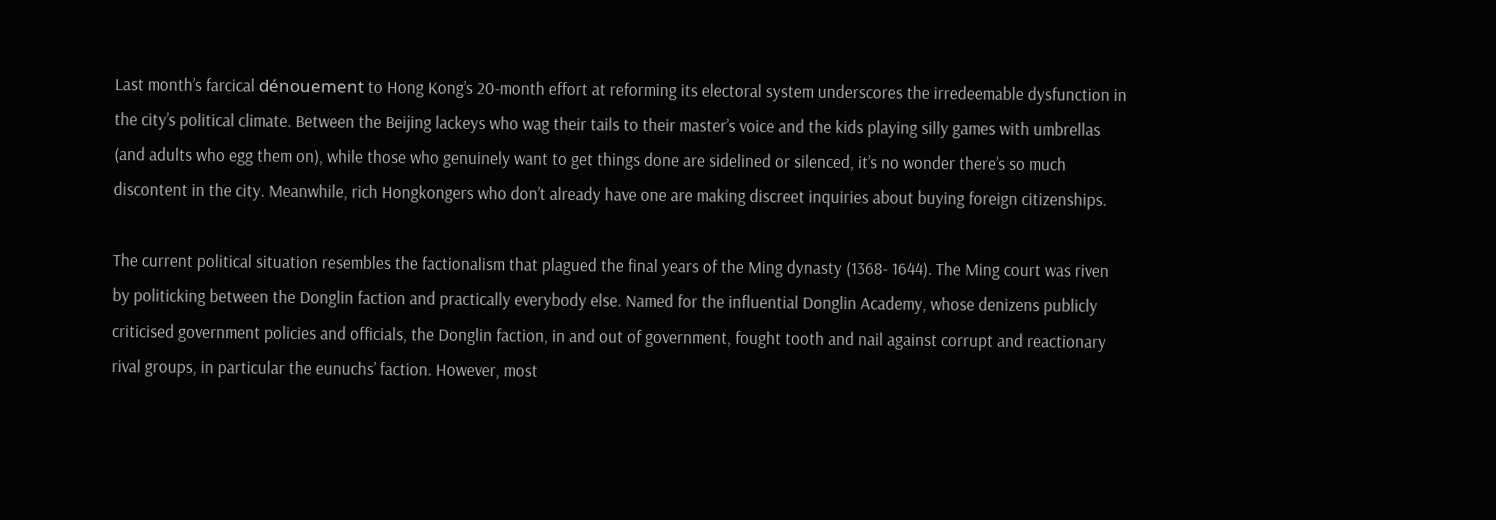Last month’s farcical dénouement to Hong Kong’s 20-month effort at reforming its electoral system underscores the irredeemable dysfunction in the city’s political climate. Between the Beijing lackeys who wag their tails to their master’s voice and the kids playing silly games with umbrellas (and adults who egg them on), while those who genuinely want to get things done are sidelined or silenced, it’s no wonder there’s so much discontent in the city. Meanwhile, rich Hongkongers who don’t already have one are making discreet inquiries about buying foreign citizenships.

The current political situation resembles the factionalism that plagued the final years of the Ming dynasty (1368- 1644). The Ming court was riven by politicking between the Donglin faction and practically everybody else. Named for the influential Donglin Academy, whose denizens publicly criticised government policies and officials, the Donglin faction, in and out of government, fought tooth and nail against corrupt and reactionary rival groups, in particular the eunuchs’ faction. However, most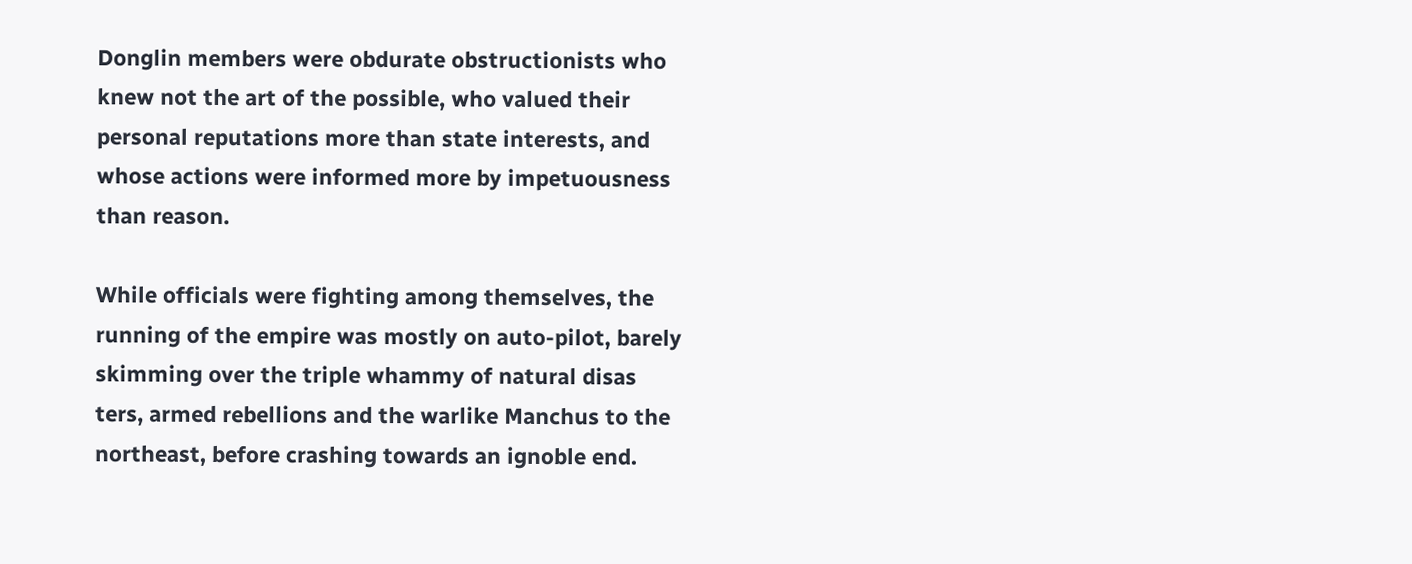Donglin members were obdurate obstructionists who knew not the art of the possible, who valued their personal reputations more than state interests, and whose actions were informed more by impetuousness than reason.

While officials were fighting among themselves, the running of the empire was mostly on auto-pilot, barely skimming over the triple whammy of natural disas ters, armed rebellions and the warlike Manchus to the northeast, before crashing towards an ignoble end.